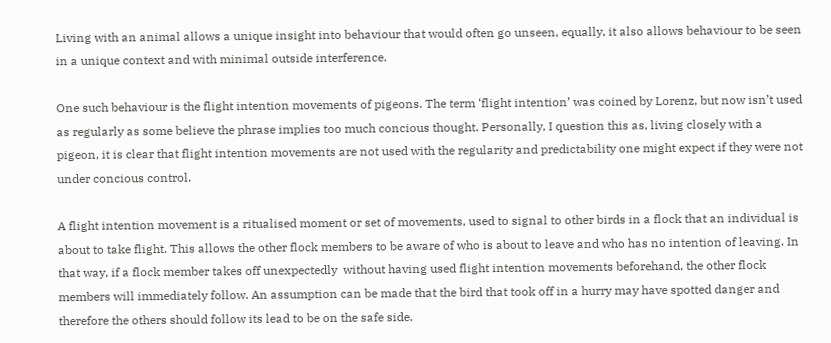Living with an animal allows a unique insight into behaviour that would often go unseen, equally, it also allows behaviour to be seen in a unique context and with minimal outside interference.

One such behaviour is the flight intention movements of pigeons. The term ‘flight intention’ was coined by Lorenz, but now isn’t used as regularly as some believe the phrase implies too much concious thought. Personally, I question this as, living closely with a pigeon, it is clear that flight intention movements are not used with the regularity and predictability one might expect if they were not under concious control.

A flight intention movement is a ritualised moment or set of movements, used to signal to other birds in a flock that an individual is about to take flight. This allows the other flock members to be aware of who is about to leave and who has no intention of leaving. In that way, if a flock member takes off unexpectedly  without having used flight intention movements beforehand, the other flock members will immediately follow. An assumption can be made that the bird that took off in a hurry may have spotted danger and therefore the others should follow its lead to be on the safe side.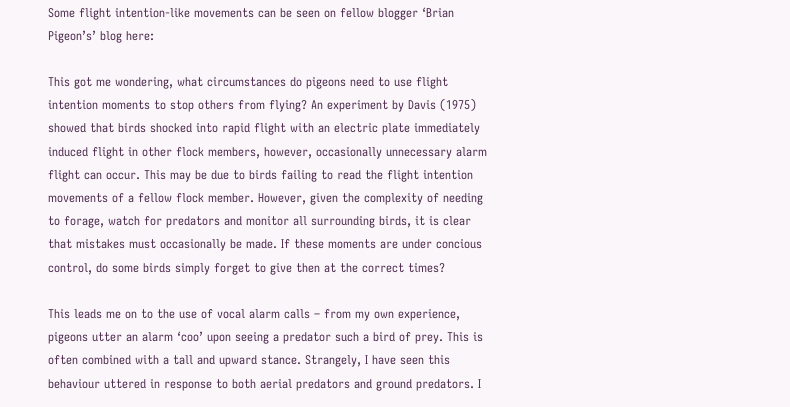Some flight intention-like movements can be seen on fellow blogger ‘Brian Pigeon’s’ blog here:

This got me wondering, what circumstances do pigeons need to use flight intention moments to stop others from flying? An experiment by Davis (1975) showed that birds shocked into rapid flight with an electric plate immediately induced flight in other flock members, however, occasionally unnecessary alarm flight can occur. This may be due to birds failing to read the flight intention movements of a fellow flock member. However, given the complexity of needing to forage, watch for predators and monitor all surrounding birds, it is clear that mistakes must occasionally be made. If these moments are under concious control, do some birds simply forget to give then at the correct times?

This leads me on to the use of vocal alarm calls – from my own experience, pigeons utter an alarm ‘coo’ upon seeing a predator such a bird of prey. This is often combined with a tall and upward stance. Strangely, I have seen this behaviour uttered in response to both aerial predators and ground predators. I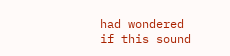had wondered if this sound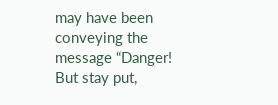may have been conveying the message “Danger! But stay put,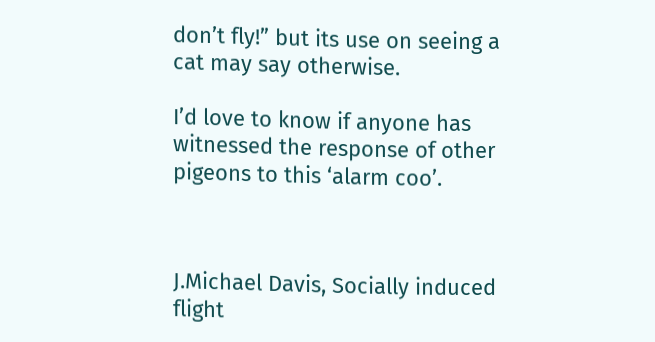don’t fly!” but its use on seeing a cat may say otherwise.

I’d love to know if anyone has witnessed the response of other pigeons to this ‘alarm coo’.



J.Michael Davis, Socially induced flight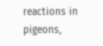reactions in pigeons,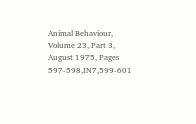Animal Behaviour, Volume 23, Part 3, August 1975, Pages 597-598,IN7,599-601